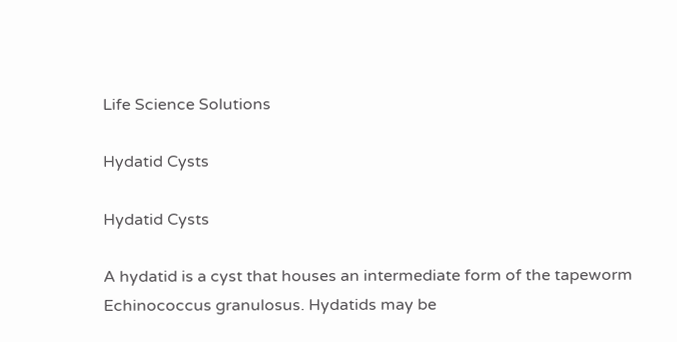Life Science Solutions

Hydatid Cysts

Hydatid Cysts

A hydatid is a cyst that houses an intermediate form of the tapeworm Echinococcus granulosus. Hydatids may be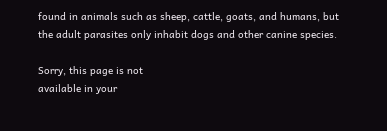found in animals such as sheep, cattle, goats, and humans, but the adult parasites only inhabit dogs and other canine species.

Sorry, this page is not
available in your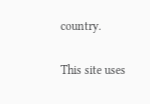country.

This site uses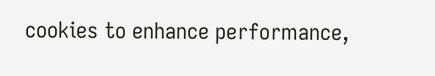cookies to enhance performance,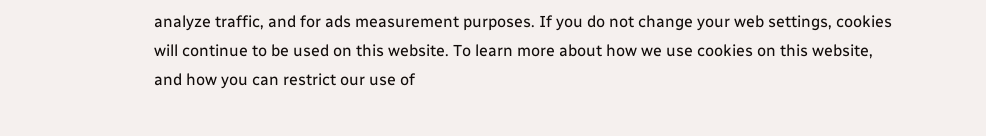analyze traffic, and for ads measurement purposes. If you do not change your web settings, cookies will continue to be used on this website. To learn more about how we use cookies on this website, and how you can restrict our use of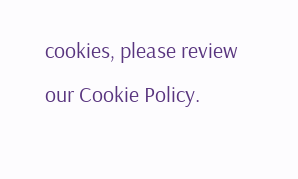cookies, please review our Cookie Policy.